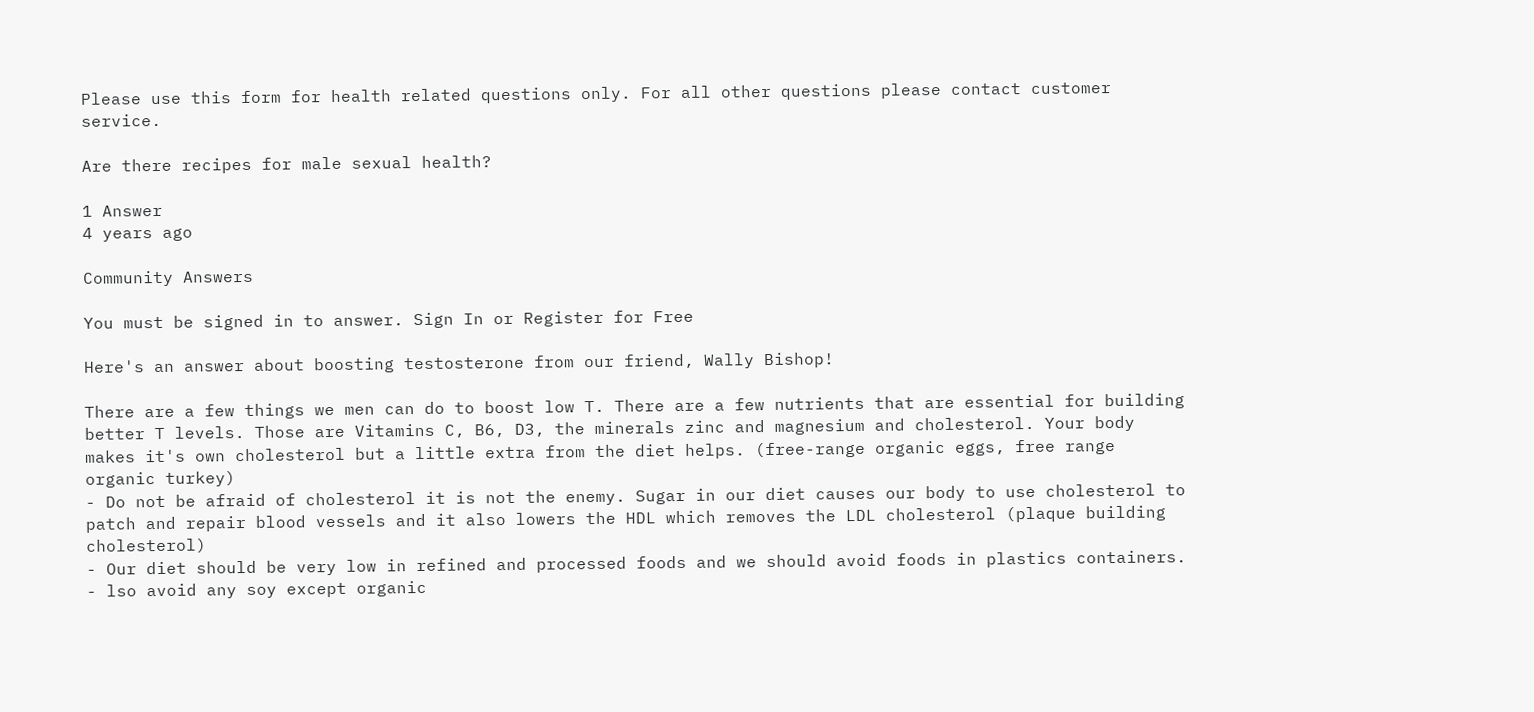Please use this form for health related questions only. For all other questions please contact customer service.

Are there recipes for male sexual health?

1 Answer
4 years ago

Community Answers

You must be signed in to answer. Sign In or Register for Free

Here's an answer about boosting testosterone from our friend, Wally Bishop!

There are a few things we men can do to boost low T. There are a few nutrients that are essential for building better T levels. Those are Vitamins C, B6, D3, the minerals zinc and magnesium and cholesterol. Your body makes it's own cholesterol but a little extra from the diet helps. (free-range organic eggs, free range organic turkey)
- Do not be afraid of cholesterol it is not the enemy. Sugar in our diet causes our body to use cholesterol to patch and repair blood vessels and it also lowers the HDL which removes the LDL cholesterol (plaque building cholesterol)
- Our diet should be very low in refined and processed foods and we should avoid foods in plastics containers.
- lso avoid any soy except organic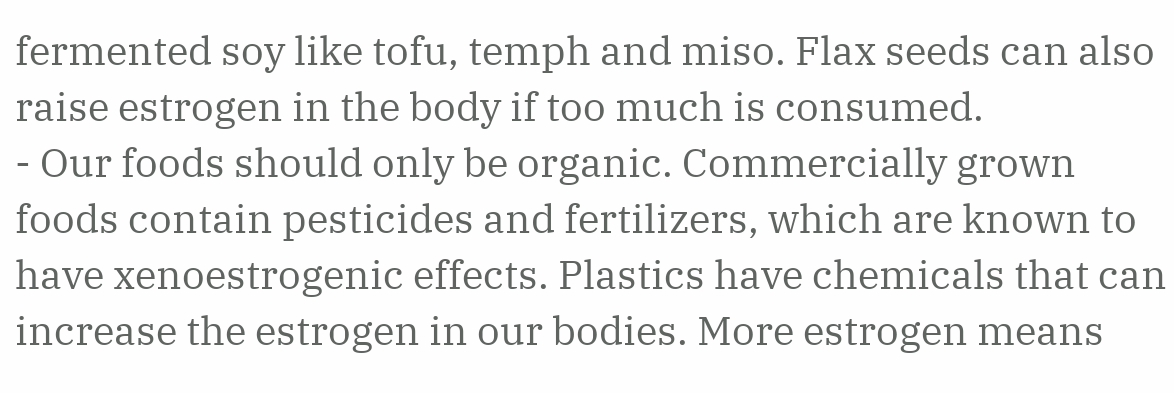fermented soy like tofu, temph and miso. Flax seeds can also raise estrogen in the body if too much is consumed.
- Our foods should only be organic. Commercially grown foods contain pesticides and fertilizers, which are known to have xenoestrogenic effects. Plastics have chemicals that can increase the estrogen in our bodies. More estrogen means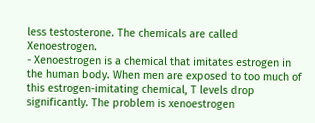less testosterone. The chemicals are called Xenoestrogen.
- Xenoestrogen is a chemical that imitates estrogen in the human body. When men are exposed to too much of this estrogen-imitating chemical, T levels drop significantly. The problem is xenoestrogen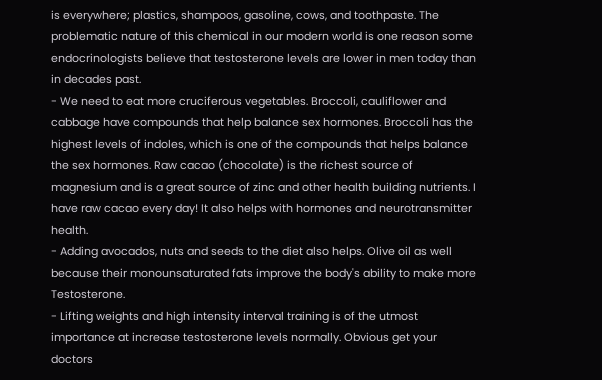is everywhere; plastics, shampoos, gasoline, cows, and toothpaste. The problematic nature of this chemical in our modern world is one reason some endocrinologists believe that testosterone levels are lower in men today than in decades past.
- We need to eat more cruciferous vegetables. Broccoli, cauliflower and cabbage have compounds that help balance sex hormones. Broccoli has the highest levels of indoles, which is one of the compounds that helps balance the sex hormones. Raw cacao (chocolate) is the richest source of magnesium and is a great source of zinc and other health building nutrients. I have raw cacao every day! It also helps with hormones and neurotransmitter health.
- Adding avocados, nuts and seeds to the diet also helps. Olive oil as well because their monounsaturated fats improve the body's ability to make more Testosterone.
- Lifting weights and high intensity interval training is of the utmost importance at increase testosterone levels normally. Obvious get your doctors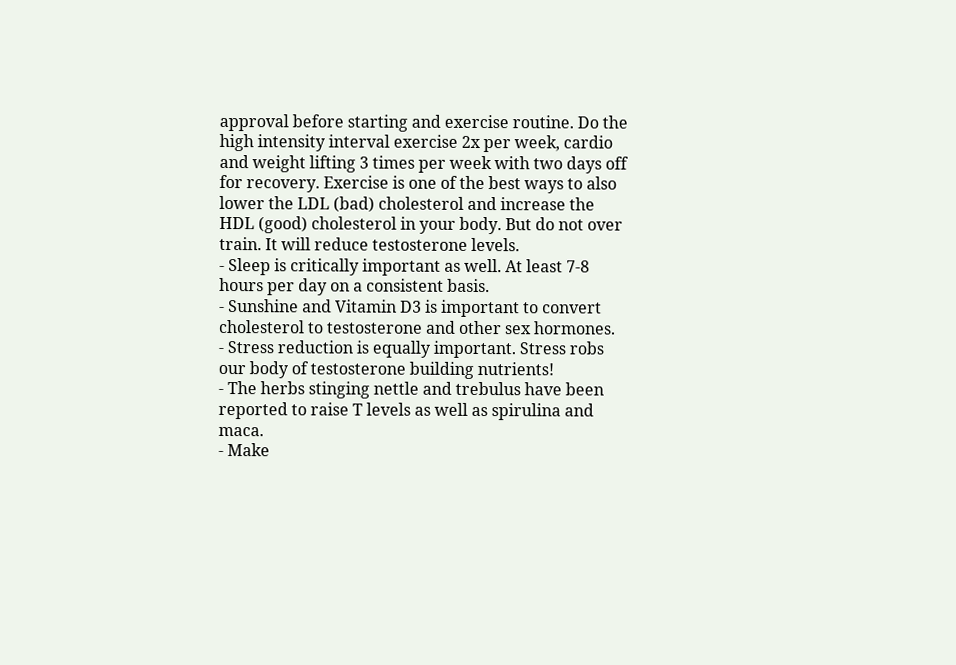approval before starting and exercise routine. Do the high intensity interval exercise 2x per week, cardio and weight lifting 3 times per week with two days off for recovery. Exercise is one of the best ways to also lower the LDL (bad) cholesterol and increase the HDL (good) cholesterol in your body. But do not over train. It will reduce testosterone levels.
- Sleep is critically important as well. At least 7-8 hours per day on a consistent basis.
- Sunshine and Vitamin D3 is important to convert cholesterol to testosterone and other sex hormones.
- Stress reduction is equally important. Stress robs our body of testosterone building nutrients!
- The herbs stinging nettle and trebulus have been reported to raise T levels as well as spirulina and maca.
- Make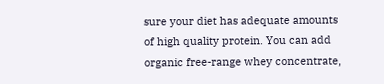sure your diet has adequate amounts of high quality protein. You can add organic free-range whey concentrate,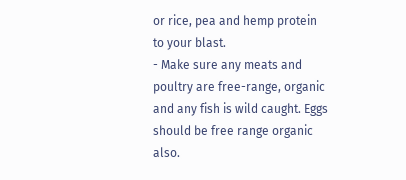or rice, pea and hemp protein to your blast.
- Make sure any meats and poultry are free-range, organic and any fish is wild caught. Eggs should be free range organic also.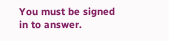You must be signed in to answer.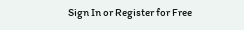Sign In or Register for Free